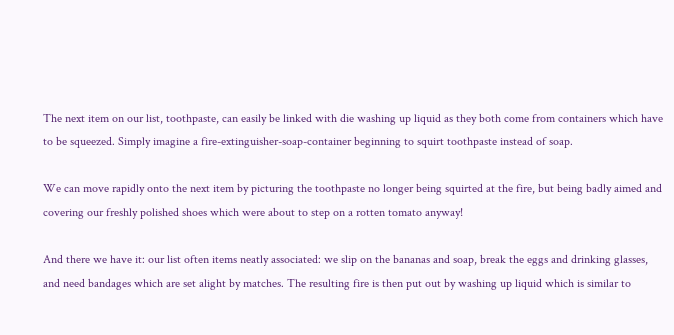The next item on our list, toothpaste, can easily be linked with die washing up liquid as they both come from containers which have to be squeezed. Simply imagine a fire-extinguisher-soap-container beginning to squirt toothpaste instead of soap.

We can move rapidly onto the next item by picturing the toothpaste no longer being squirted at the fire, but being badly aimed and covering our freshly polished shoes which were about to step on a rotten tomato anyway!

And there we have it: our list often items neatly associated: we slip on the bananas and soap, break the eggs and drinking glasses, and need bandages which are set alight by matches. The resulting fire is then put out by washing up liquid which is similar to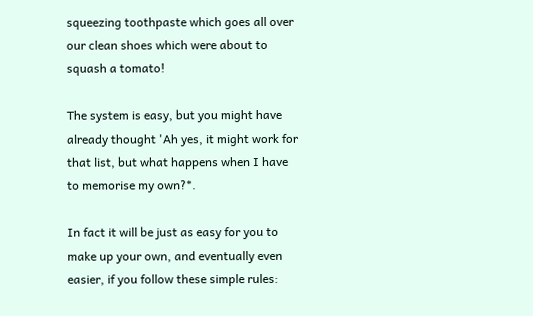squeezing toothpaste which goes all over our clean shoes which were about to squash a tomato!

The system is easy, but you might have already thought 'Ah yes, it might work for that list, but what happens when I have to memorise my own?*.

In fact it will be just as easy for you to make up your own, and eventually even easier, if you follow these simple rules: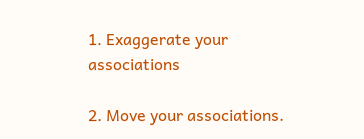1. Exaggerate your associations

2. Move your associations.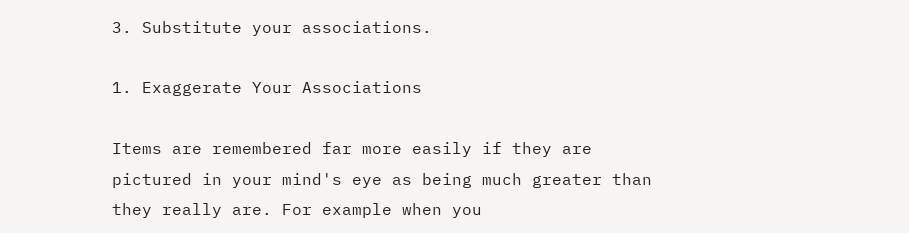3. Substitute your associations.

1. Exaggerate Your Associations

Items are remembered far more easily if they are pictured in your mind's eye as being much greater than they really are. For example when you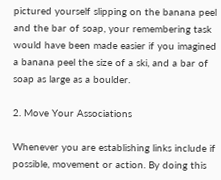pictured yourself slipping on the banana peel and the bar of soap, your remembering task would have been made easier if you imagined a banana peel the size of a ski, and a bar of soap as large as a boulder.

2. Move Your Associations

Whenever you are establishing links include if possible, movement or action. By doing this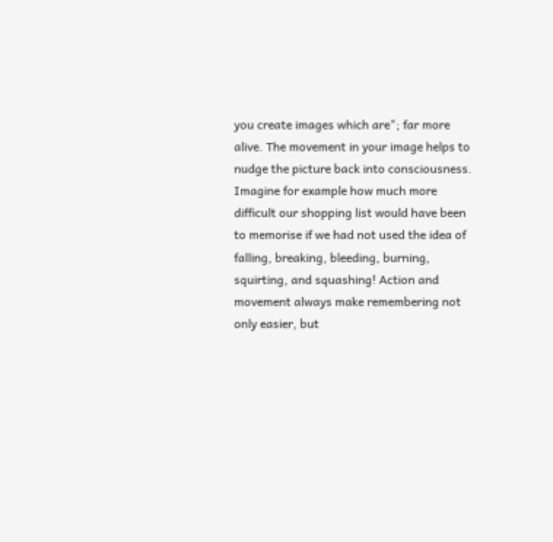you create images which are"; far more alive. The movement in your image helps to nudge the picture back into consciousness. Imagine for example how much more difficult our shopping list would have been to memorise if we had not used the idea of falling, breaking, bleeding, burning, squirting, and squashing! Action and movement always make remembering not only easier, but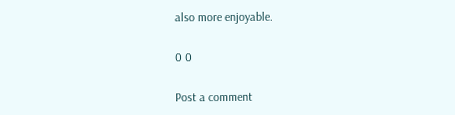also more enjoyable.

0 0

Post a comment